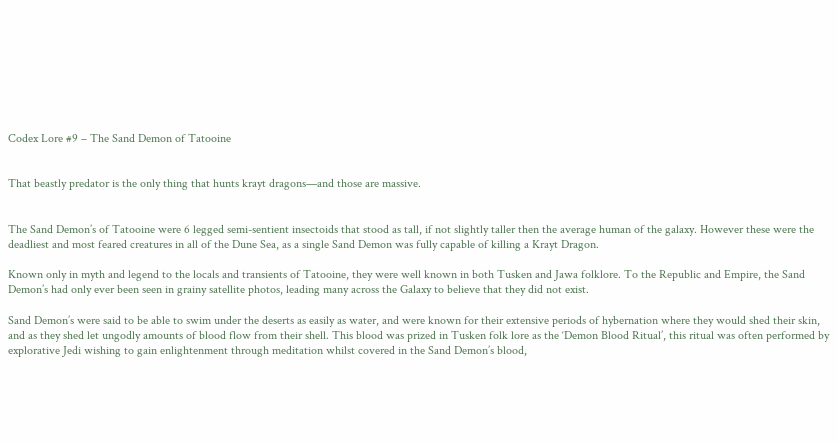Codex Lore #9 – The Sand Demon of Tatooine


That beastly predator is the only thing that hunts krayt dragons—and those are massive.


The Sand Demon’s of Tatooine were 6 legged semi-sentient insectoids that stood as tall, if not slightly taller then the average human of the galaxy. However these were the deadliest and most feared creatures in all of the Dune Sea, as a single Sand Demon was fully capable of killing a Krayt Dragon.

Known only in myth and legend to the locals and transients of Tatooine, they were well known in both Tusken and Jawa folklore. To the Republic and Empire, the Sand Demon’s had only ever been seen in grainy satellite photos, leading many across the Galaxy to believe that they did not exist.

Sand Demon’s were said to be able to swim under the deserts as easily as water, and were known for their extensive periods of hybernation where they would shed their skin, and as they shed let ungodly amounts of blood flow from their shell. This blood was prized in Tusken folk lore as the ‘Demon Blood Ritual’, this ritual was often performed by explorative Jedi wishing to gain enlightenment through meditation whilst covered in the Sand Demon’s blood,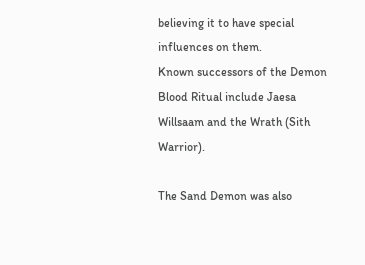believing it to have special influences on them.
Known successors of the Demon Blood Ritual include Jaesa Willsaam and the Wrath (Sith Warrior).

The Sand Demon was also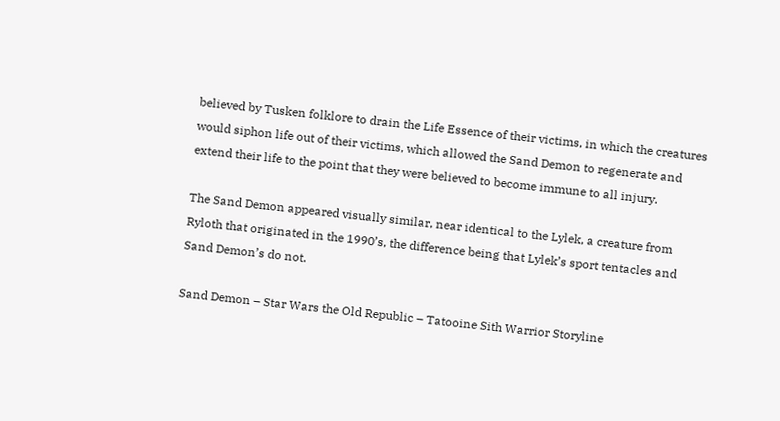believed by Tusken folklore to drain the Life Essence of their victims, in which the creatures would siphon life out of their victims, which allowed the Sand Demon to regenerate and extend their life to the point that they were believed to become immune to all injury.

The Sand Demon appeared visually similar, near identical to the Lylek, a creature from Ryloth that originated in the 1990’s, the difference being that Lylek’s sport tentacles and Sand Demon’s do not.

Sand Demon – Star Wars the Old Republic – Tatooine Sith Warrior Storyline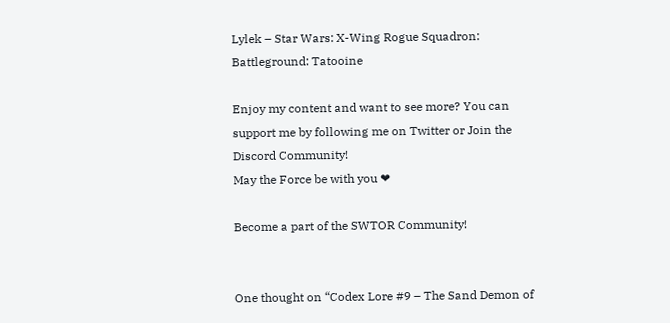Lylek – Star Wars: X-Wing Rogue Squadron: Battleground: Tatooine

Enjoy my content and want to see more? You can support me by following me on Twitter or Join the Discord Community!
May the Force be with you ❤

Become a part of the SWTOR Community!


One thought on “Codex Lore #9 – The Sand Demon of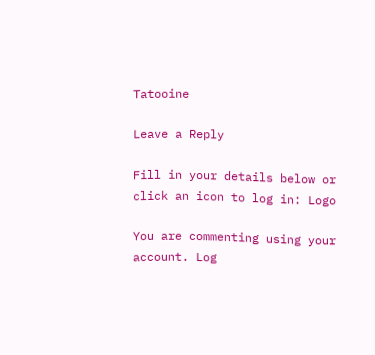Tatooine

Leave a Reply

Fill in your details below or click an icon to log in: Logo

You are commenting using your account. Log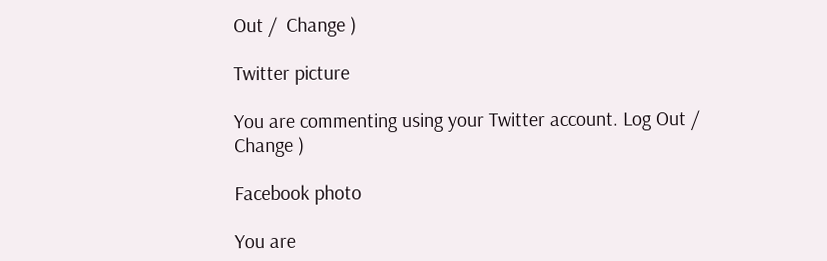Out /  Change )

Twitter picture

You are commenting using your Twitter account. Log Out /  Change )

Facebook photo

You are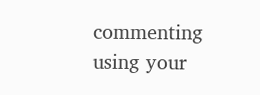commenting using your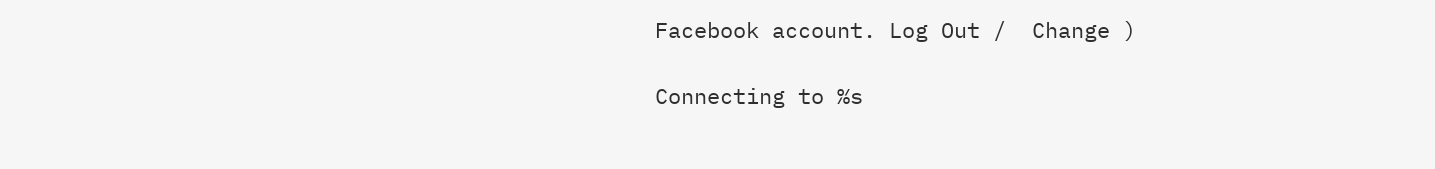Facebook account. Log Out /  Change )

Connecting to %s